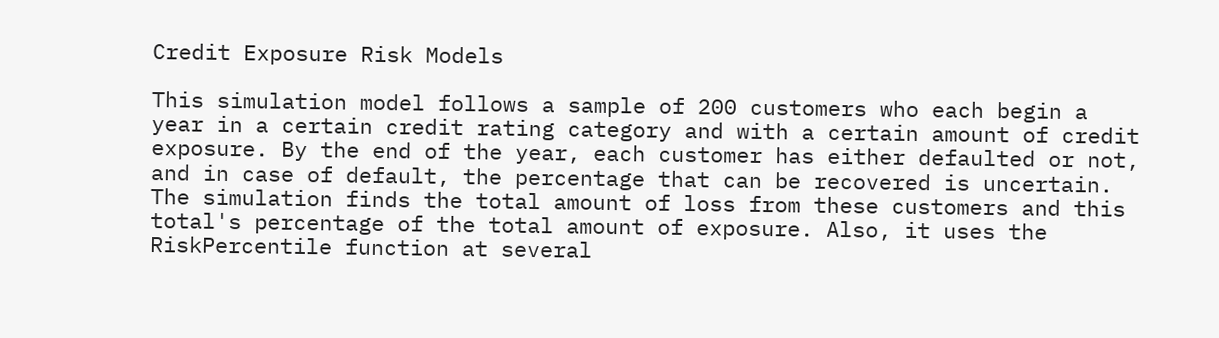Credit Exposure Risk Models

This simulation model follows a sample of 200 customers who each begin a year in a certain credit rating category and with a certain amount of credit exposure. By the end of the year, each customer has either defaulted or not, and in case of default, the percentage that can be recovered is uncertain. The simulation finds the total amount of loss from these customers and this total's percentage of the total amount of exposure. Also, it uses the RiskPercentile function at several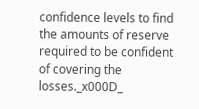confidence levels to find the amounts of reserve required to be confident of covering the losses._x000D_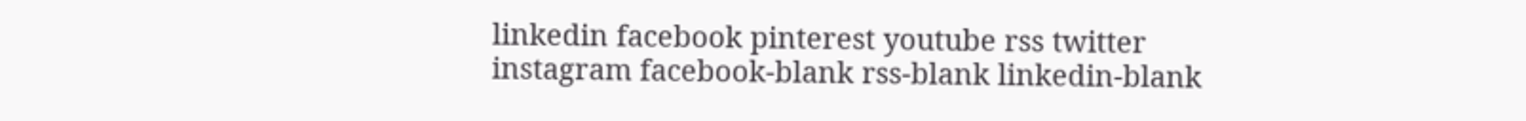linkedin facebook pinterest youtube rss twitter instagram facebook-blank rss-blank linkedin-blank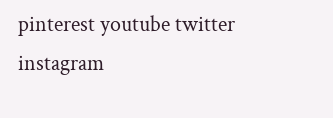pinterest youtube twitter instagram